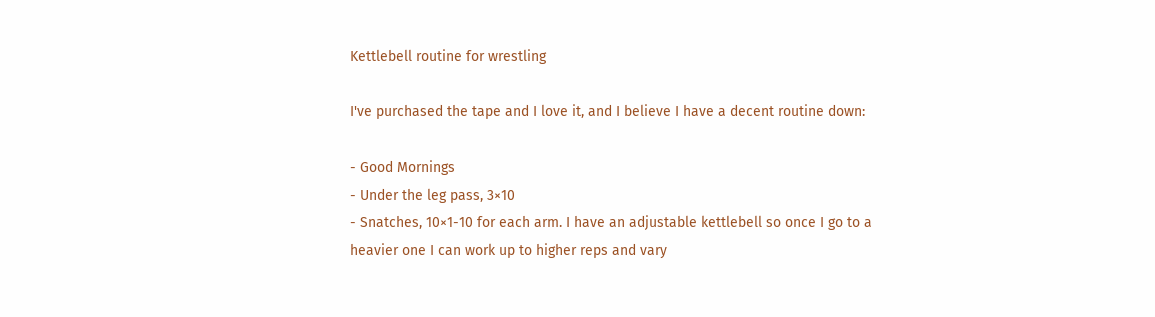Kettlebell routine for wrestling

I've purchased the tape and I love it, and I believe I have a decent routine down:

- Good Mornings
- Under the leg pass, 3×10
- Snatches, 10×1-10 for each arm. I have an adjustable kettlebell so once I go to a heavier one I can work up to higher reps and vary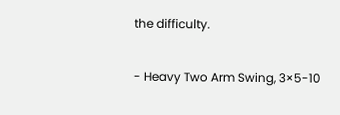the difficulty.

- Heavy Two Arm Swing, 3×5-10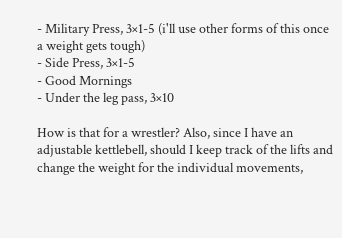- Military Press, 3×1-5 (i'll use other forms of this once a weight gets tough)
- Side Press, 3×1-5
- Good Mornings
- Under the leg pass, 3×10

How is that for a wrestler? Also, since I have an adjustable kettlebell, should I keep track of the lifts and change the weight for the individual movements,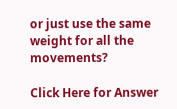or just use the same weight for all the movements?

Click Here for Answer